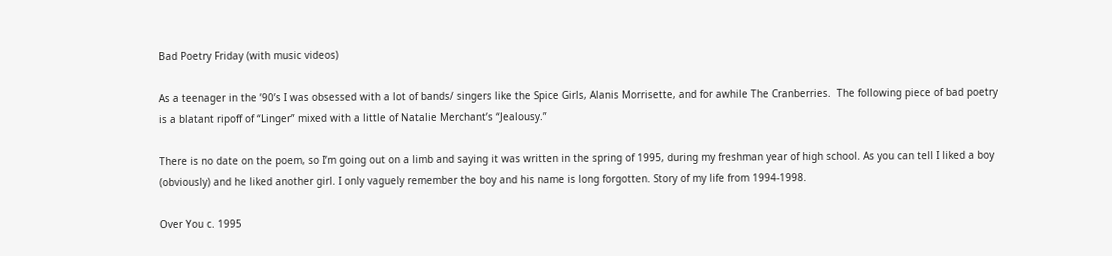Bad Poetry Friday (with music videos)

As a teenager in the ’90’s I was obsessed with a lot of bands/ singers like the Spice Girls, Alanis Morrisette, and for awhile The Cranberries.  The following piece of bad poetry is a blatant ripoff of “Linger” mixed with a little of Natalie Merchant’s “Jealousy.”

There is no date on the poem, so I’m going out on a limb and saying it was written in the spring of 1995, during my freshman year of high school. As you can tell I liked a boy (obviously) and he liked another girl. I only vaguely remember the boy and his name is long forgotten. Story of my life from 1994-1998.

Over You c. 1995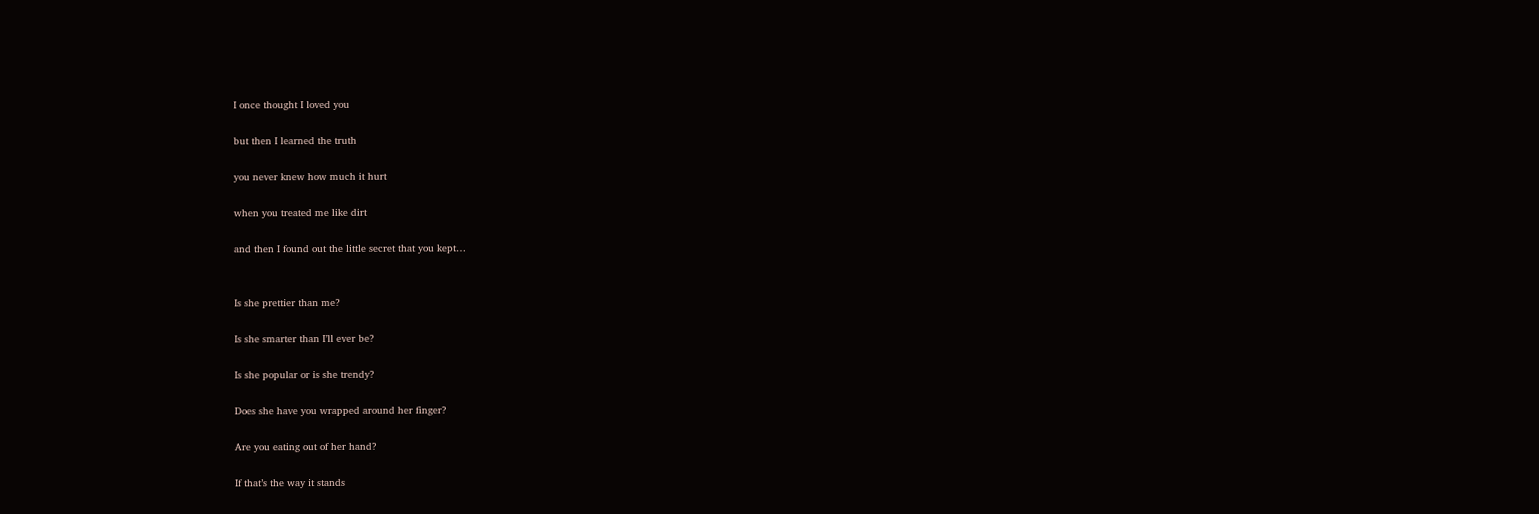I once thought I loved you

but then I learned the truth

you never knew how much it hurt

when you treated me like dirt

and then I found out the little secret that you kept…


Is she prettier than me?

Is she smarter than I’ll ever be?

Is she popular or is she trendy?

Does she have you wrapped around her finger?

Are you eating out of her hand?

If that’s the way it stands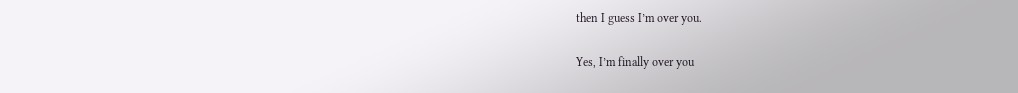then I guess I’m over you.

Yes, I’m finally over you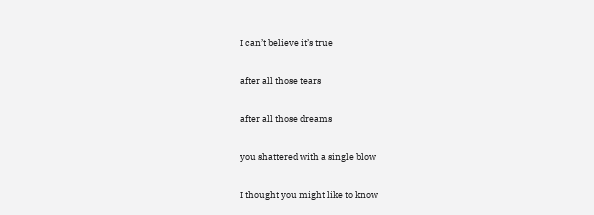I can’t believe it’s true

after all those tears

after all those dreams

you shattered with a single blow

I thought you might like to know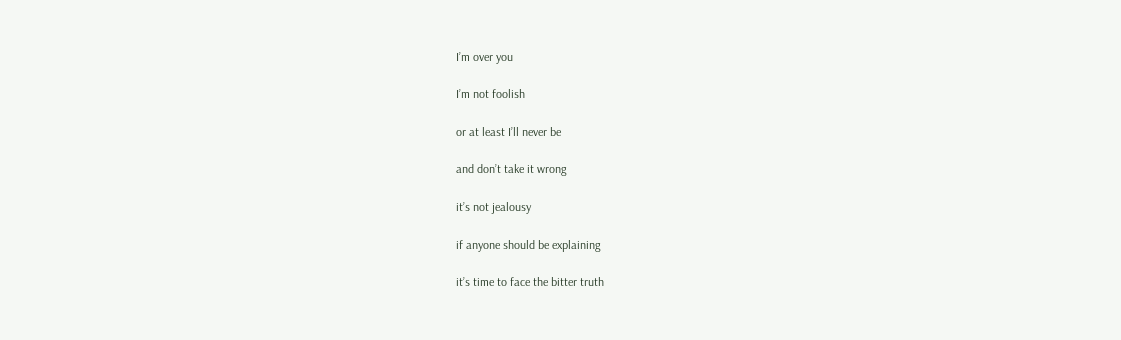I’m over you

I’m not foolish

or at least I’ll never be

and don’t take it wrong

it’s not jealousy

if anyone should be explaining

it’s time to face the bitter truth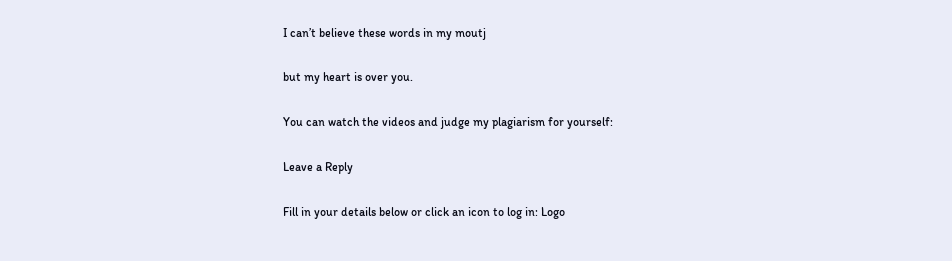I can’t believe these words in my moutj

but my heart is over you.

You can watch the videos and judge my plagiarism for yourself:

Leave a Reply

Fill in your details below or click an icon to log in: Logo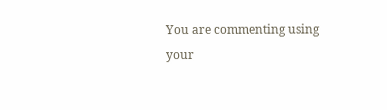You are commenting using your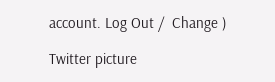account. Log Out /  Change )

Twitter picture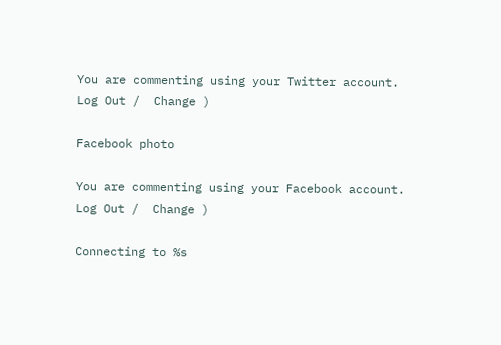You are commenting using your Twitter account. Log Out /  Change )

Facebook photo

You are commenting using your Facebook account. Log Out /  Change )

Connecting to %s